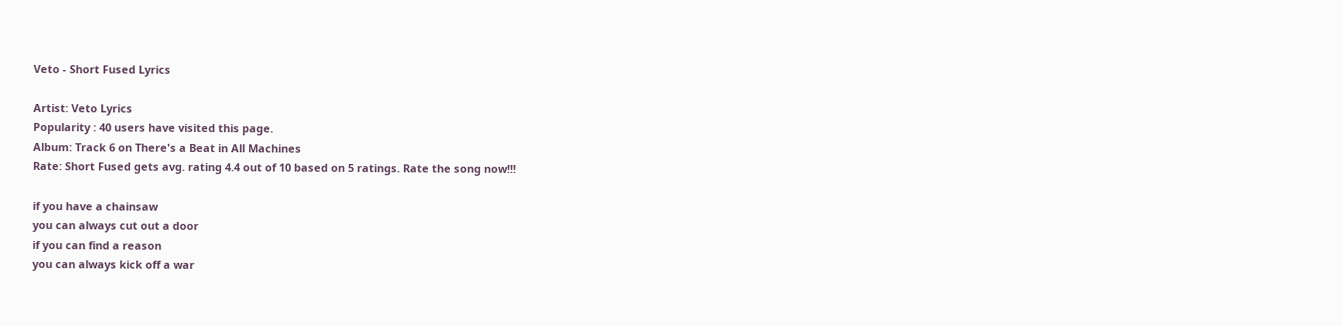Veto - Short Fused Lyrics

Artist: Veto Lyrics
Popularity : 40 users have visited this page.
Album: Track 6 on There's a Beat in All Machines
Rate: Short Fused gets avg. rating 4.4 out of 10 based on 5 ratings. Rate the song now!!!

if you have a chainsaw
you can always cut out a door
if you can find a reason
you can always kick off a war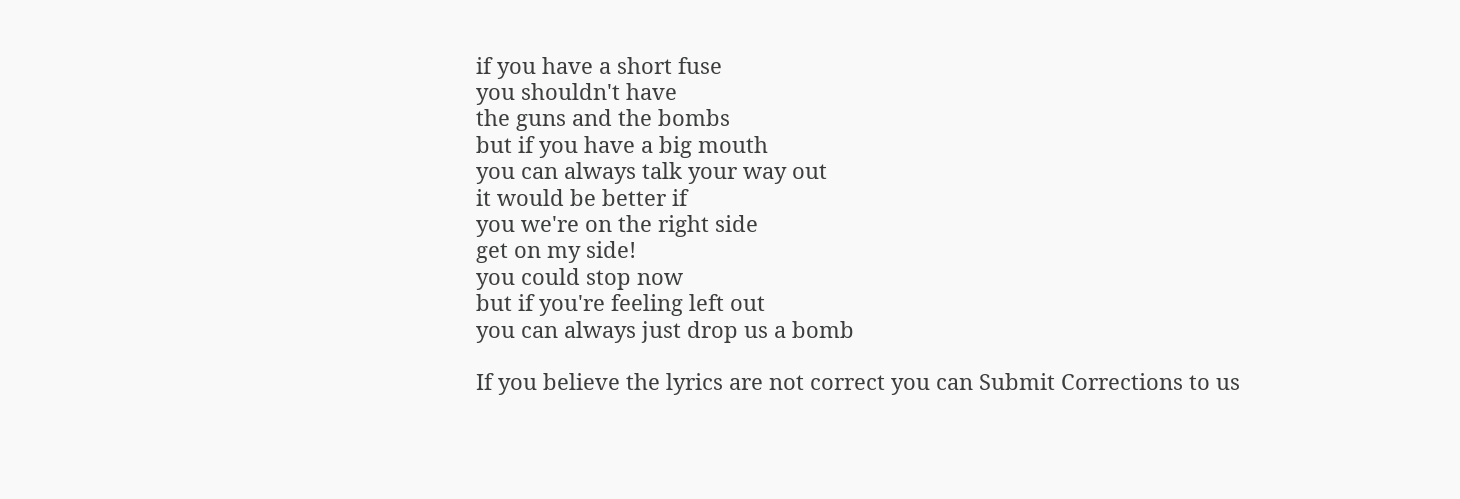if you have a short fuse
you shouldn't have
the guns and the bombs
but if you have a big mouth
you can always talk your way out
it would be better if
you we're on the right side
get on my side!
you could stop now
but if you're feeling left out
you can always just drop us a bomb

If you believe the lyrics are not correct you can Submit Corrections to us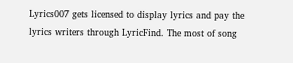Lyrics007 gets licensed to display lyrics and pay the lyrics writers through LyricFind. The most of song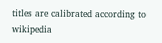titles are calibrated according to wikipedia